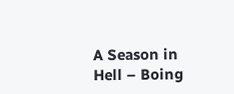A Season in Hell – Boing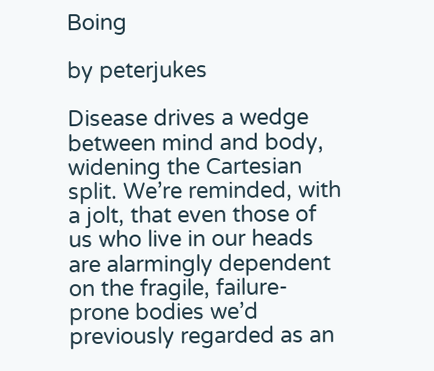Boing

by peterjukes

Disease drives a wedge between mind and body, widening the Cartesian split. We’re reminded, with a jolt, that even those of us who live in our heads are alarmingly dependent on the fragile, failure-prone bodies we’d previously regarded as an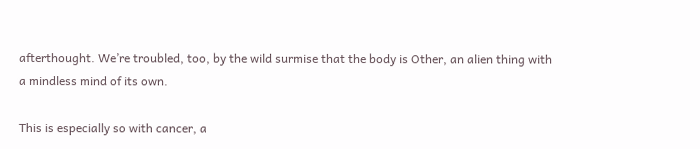afterthought. We’re troubled, too, by the wild surmise that the body is Other, an alien thing with a mindless mind of its own.

This is especially so with cancer, a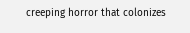creeping horror that colonizes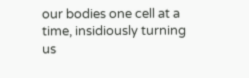our bodies one cell at a time, insidiously turning us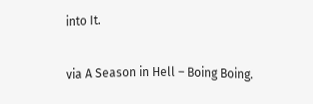into It.

via A Season in Hell – Boing Boing.